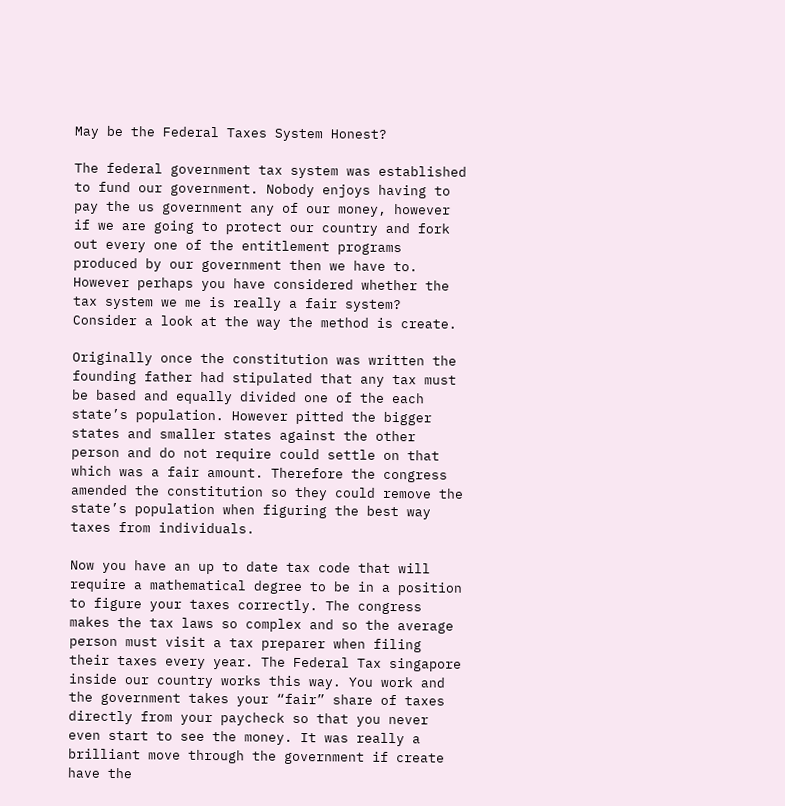May be the Federal Taxes System Honest?

The federal government tax system was established to fund our government. Nobody enjoys having to pay the us government any of our money, however if we are going to protect our country and fork out every one of the entitlement programs produced by our government then we have to. However perhaps you have considered whether the tax system we me is really a fair system? Consider a look at the way the method is create.

Originally once the constitution was written the founding father had stipulated that any tax must be based and equally divided one of the each state’s population. However pitted the bigger states and smaller states against the other person and do not require could settle on that which was a fair amount. Therefore the congress amended the constitution so they could remove the state’s population when figuring the best way taxes from individuals.

Now you have an up to date tax code that will require a mathematical degree to be in a position to figure your taxes correctly. The congress makes the tax laws so complex and so the average person must visit a tax preparer when filing their taxes every year. The Federal Tax singapore inside our country works this way. You work and the government takes your “fair” share of taxes directly from your paycheck so that you never even start to see the money. It was really a brilliant move through the government if create have the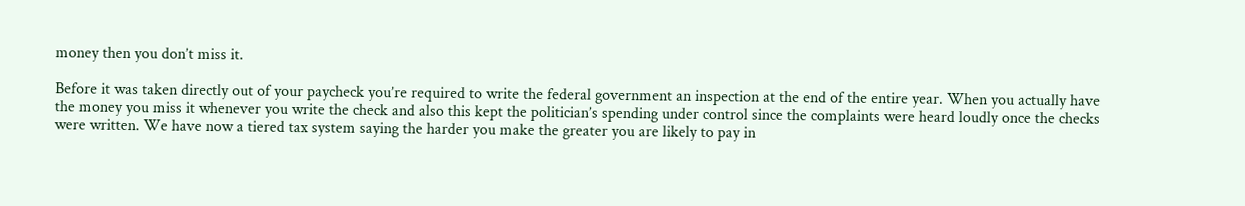money then you don’t miss it.

Before it was taken directly out of your paycheck you’re required to write the federal government an inspection at the end of the entire year. When you actually have the money you miss it whenever you write the check and also this kept the politician’s spending under control since the complaints were heard loudly once the checks were written. We have now a tiered tax system saying the harder you make the greater you are likely to pay in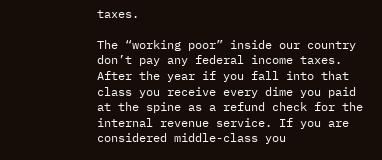taxes.

The “working poor” inside our country don’t pay any federal income taxes. After the year if you fall into that class you receive every dime you paid at the spine as a refund check for the internal revenue service. If you are considered middle-class you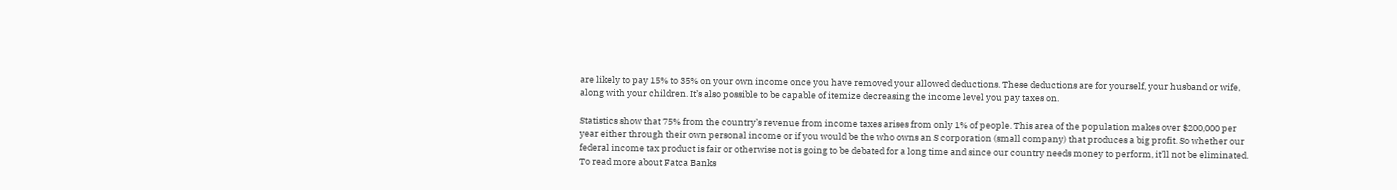are likely to pay 15% to 35% on your own income once you have removed your allowed deductions. These deductions are for yourself, your husband or wife, along with your children. It’s also possible to be capable of itemize decreasing the income level you pay taxes on.

Statistics show that 75% from the country’s revenue from income taxes arises from only 1% of people. This area of the population makes over $200,000 per year either through their own personal income or if you would be the who owns an S corporation (small company) that produces a big profit. So whether our federal income tax product is fair or otherwise not is going to be debated for a long time and since our country needs money to perform, it’ll not be eliminated.
To read more about Fatca Banks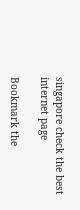singapore check the best internet page

Bookmark the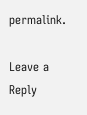permalink.

Leave a Reply